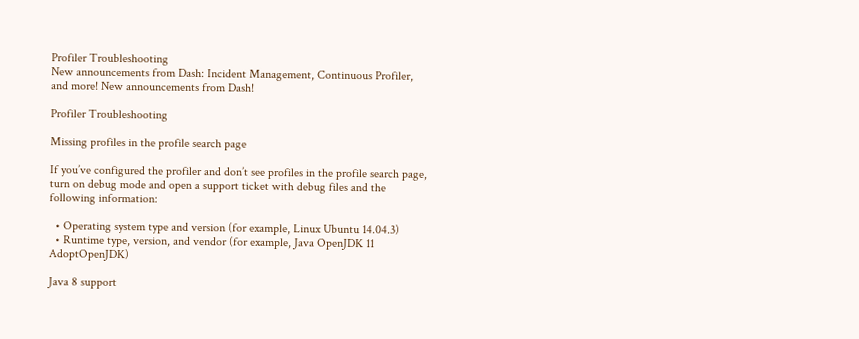Profiler Troubleshooting
New announcements from Dash: Incident Management, Continuous Profiler, and more! New announcements from Dash!

Profiler Troubleshooting

Missing profiles in the profile search page

If you’ve configured the profiler and don’t see profiles in the profile search page, turn on debug mode and open a support ticket with debug files and the following information:

  • Operating system type and version (for example, Linux Ubuntu 14.04.3)
  • Runtime type, version, and vendor (for example, Java OpenJDK 11 AdoptOpenJDK)

Java 8 support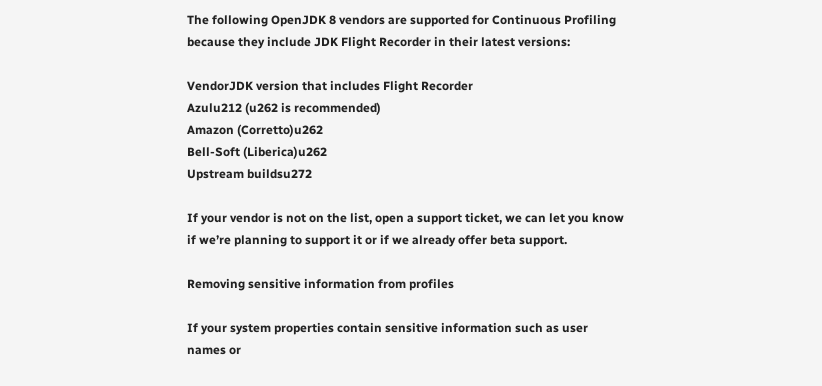The following OpenJDK 8 vendors are supported for Continuous Profiling because they include JDK Flight Recorder in their latest versions:

VendorJDK version that includes Flight Recorder
Azulu212 (u262 is recommended)
Amazon (Corretto)u262
Bell-Soft (Liberica)u262
Upstream buildsu272

If your vendor is not on the list, open a support ticket, we can let you know if we’re planning to support it or if we already offer beta support.

Removing sensitive information from profiles

If your system properties contain sensitive information such as user names or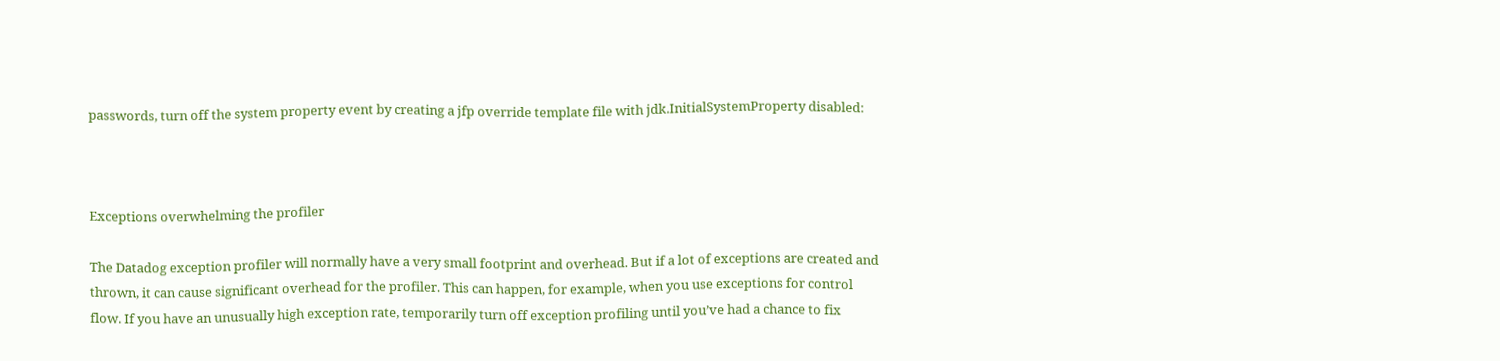passwords, turn off the system property event by creating a jfp override template file with jdk.InitialSystemProperty disabled:



Exceptions overwhelming the profiler

The Datadog exception profiler will normally have a very small footprint and overhead. But if a lot of exceptions are created and thrown, it can cause significant overhead for the profiler. This can happen, for example, when you use exceptions for control flow. If you have an unusually high exception rate, temporarily turn off exception profiling until you’ve had a chance to fix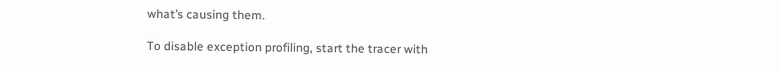what’s causing them.

To disable exception profiling, start the tracer with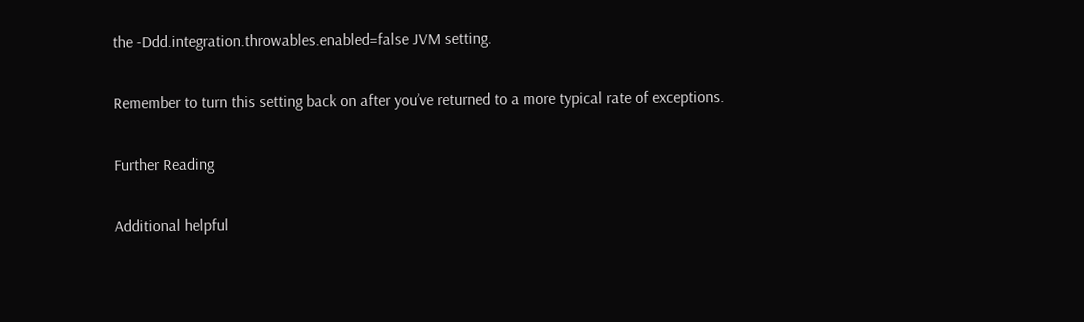the -Ddd.integration.throwables.enabled=false JVM setting.

Remember to turn this setting back on after you’ve returned to a more typical rate of exceptions.

Further Reading

Additional helpful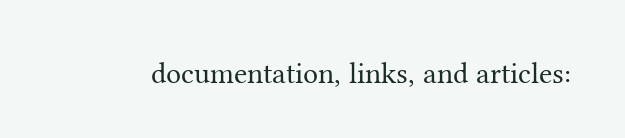documentation, links, and articles: